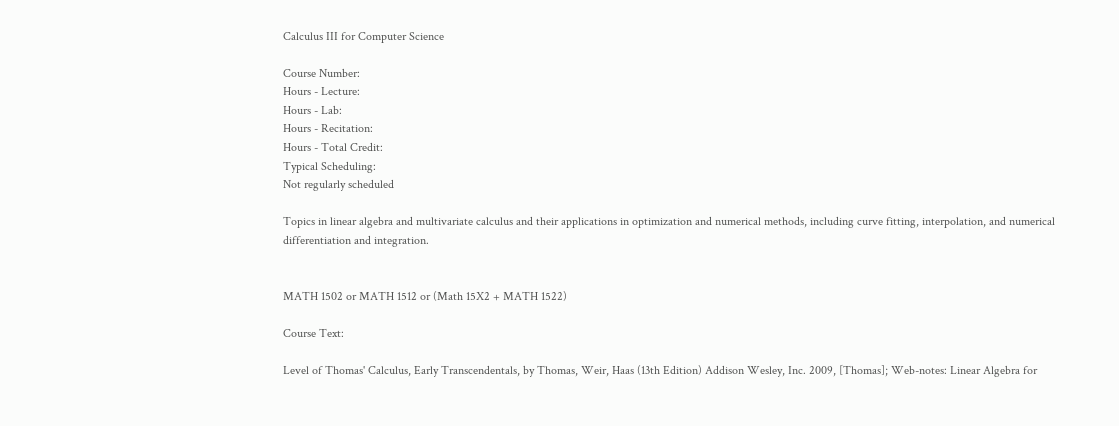Calculus III for Computer Science

Course Number:
Hours - Lecture:
Hours - Lab:
Hours - Recitation:
Hours - Total Credit:
Typical Scheduling:
Not regularly scheduled

Topics in linear algebra and multivariate calculus and their applications in optimization and numerical methods, including curve fitting, interpolation, and numerical differentiation and integration.


MATH 1502 or MATH 1512 or (Math 15X2 + MATH 1522)

Course Text:

Level of Thomas' Calculus, Early Transcendentals, by Thomas, Weir, Haas (13th Edition) Addison Wesley, Inc. 2009, [Thomas]; Web-notes: Linear Algebra for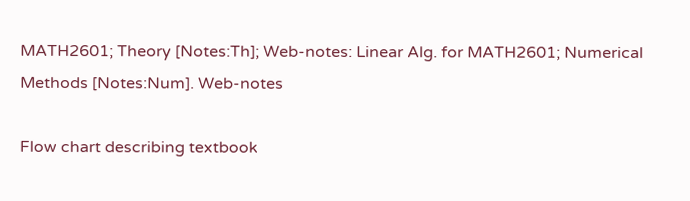MATH2601; Theory [Notes:Th]; Web-notes: Linear Alg. for MATH2601; Numerical Methods [Notes:Num]. Web-notes

Flow chart describing textbook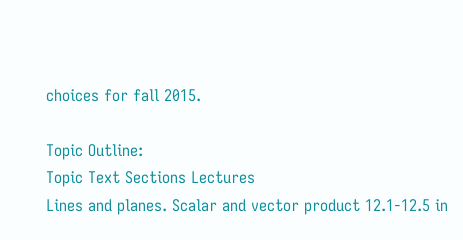choices for fall 2015.

Topic Outline:
Topic Text Sections Lectures
Lines and planes. Scalar and vector product 12.1-12.5 in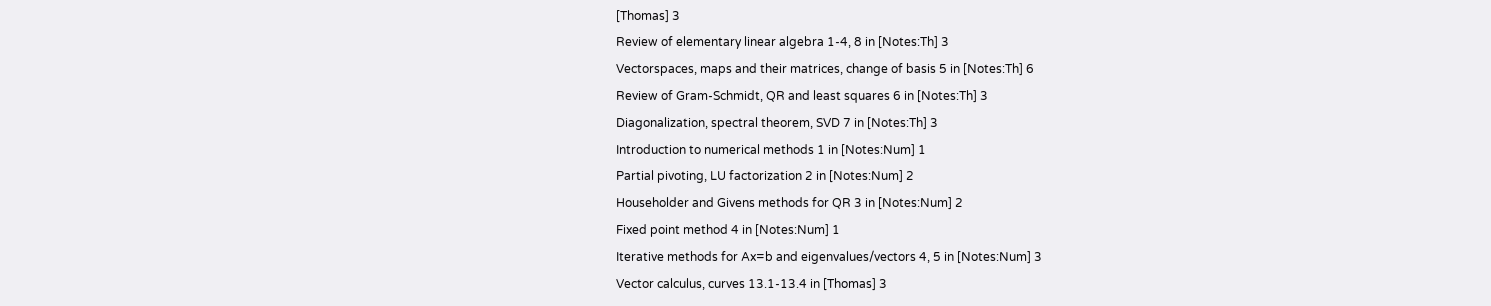[Thomas] 3
Review of elementary linear algebra 1-4, 8 in [Notes:Th] 3
Vectorspaces, maps and their matrices, change of basis 5 in [Notes:Th] 6
Review of Gram-Schmidt, QR and least squares 6 in [Notes:Th] 3
Diagonalization, spectral theorem, SVD 7 in [Notes:Th] 3
Introduction to numerical methods 1 in [Notes:Num] 1
Partial pivoting, LU factorization 2 in [Notes:Num] 2
Householder and Givens methods for QR 3 in [Notes:Num] 2
Fixed point method 4 in [Notes:Num] 1
Iterative methods for Ax=b and eigenvalues/vectors 4, 5 in [Notes:Num] 3
Vector calculus, curves 13.1-13.4 in [Thomas] 3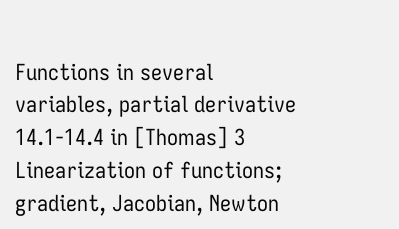Functions in several variables, partial derivative 14.1-14.4 in [Thomas] 3
Linearization of functions; gradient, Jacobian, Newton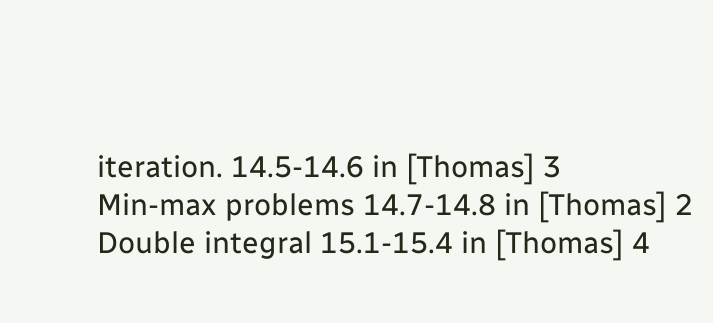iteration. 14.5-14.6 in [Thomas] 3
Min-max problems 14.7-14.8 in [Thomas] 2
Double integral 15.1-15.4 in [Thomas] 4